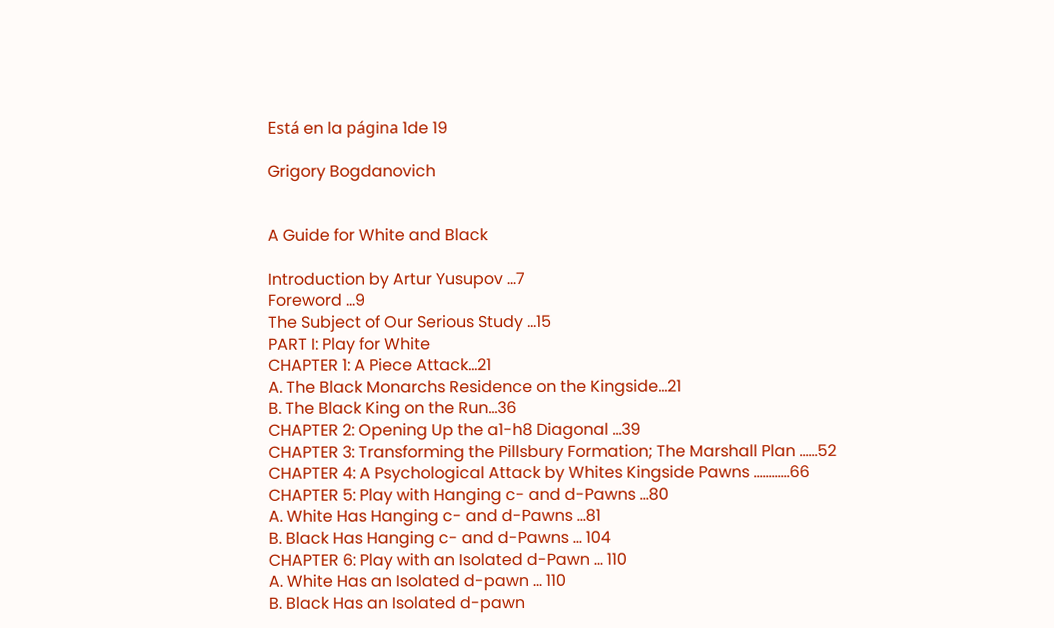Está en la página 1de 19

Grigory Bogdanovich


A Guide for White and Black

Introduction by Artur Yusupov ...7
Foreword ...9
The Subject of Our Serious Study ...15
PART I: Play for White
CHAPTER 1: A Piece Attack...21
A. The Black Monarchs Residence on the Kingside...21
B. The Black King on the Run...36
CHAPTER 2: Opening Up the a1-h8 Diagonal ...39
CHAPTER 3: Transforming the Pillsbury Formation; The Marshall Plan ......52
CHAPTER 4: A Psychological Attack by Whites Kingside Pawns ............66
CHAPTER 5: Play with Hanging c- and d-Pawns ...80
A. White Has Hanging c- and d-Pawns ...81
B. Black Has Hanging c- and d-Pawns ... 104
CHAPTER 6: Play with an Isolated d-Pawn ... 110
A. White Has an Isolated d-pawn ... 110
B. Black Has an Isolated d-pawn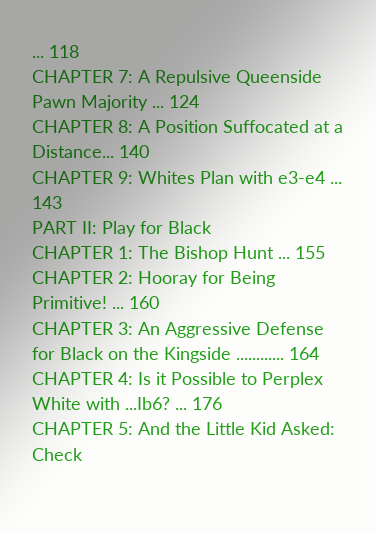... 118
CHAPTER 7: A Repulsive Queenside Pawn Majority ... 124
CHAPTER 8: A Position Suffocated at a Distance... 140
CHAPTER 9: Whites Plan with e3-e4 ... 143
PART II: Play for Black
CHAPTER 1: The Bishop Hunt ... 155
CHAPTER 2: Hooray for Being Primitive! ... 160
CHAPTER 3: An Aggressive Defense for Black on the Kingside ............ 164
CHAPTER 4: Is it Possible to Perplex White with ...Ib6? ... 176
CHAPTER 5: And the Little Kid Asked: Check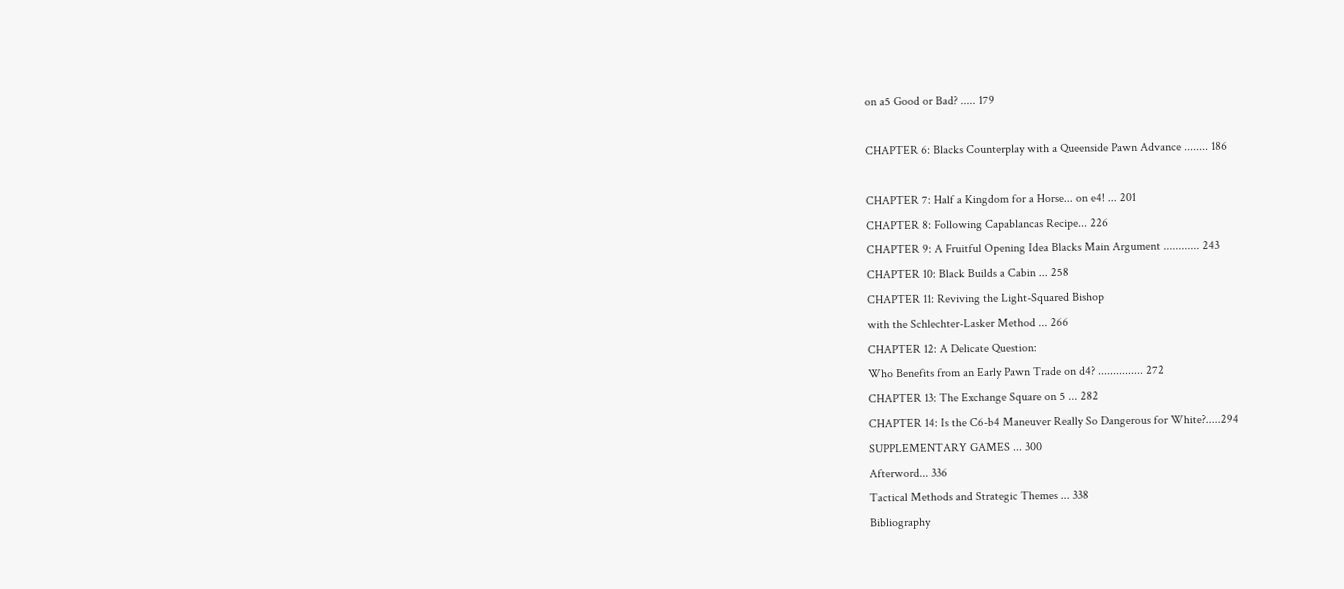on a5 Good or Bad? ..... 179

CHAPTER 6: Blacks Counterplay with a Queenside Pawn Advance ........ 186

CHAPTER 7: Half a Kingdom for a Horse... on e4! ... 201
CHAPTER 8: Following Capablancas Recipe... 226
CHAPTER 9: A Fruitful Opening Idea Blacks Main Argument ............ 243
CHAPTER 10: Black Builds a Cabin ... 258
CHAPTER 11: Reviving the Light-Squared Bishop
with the Schlechter-Lasker Method ... 266
CHAPTER 12: A Delicate Question:
Who Benefits from an Early Pawn Trade on d4? ............... 272
CHAPTER 13: The Exchange Square on 5 ... 282
CHAPTER 14: Is the C6-b4 Maneuver Really So Dangerous for White?.....294
SUPPLEMENTARY GAMES ... 300
Afterword... 336
Tactical Methods and Strategic Themes ... 338
Bibliography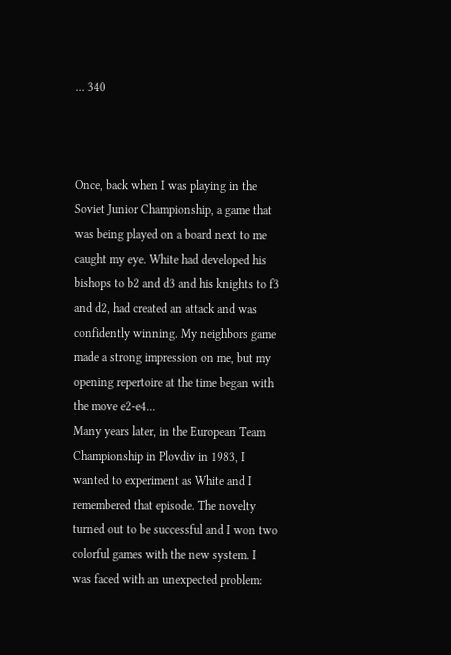... 340



Once, back when I was playing in the Soviet Junior Championship, a game that
was being played on a board next to me caught my eye. White had developed his
bishops to b2 and d3 and his knights to f3 and d2, had created an attack and was
confidently winning. My neighbors game made a strong impression on me, but my
opening repertoire at the time began with the move e2-e4...
Many years later, in the European Team Championship in Plovdiv in 1983, I
wanted to experiment as White and I remembered that episode. The novelty
turned out to be successful and I won two colorful games with the new system. I
was faced with an unexpected problem: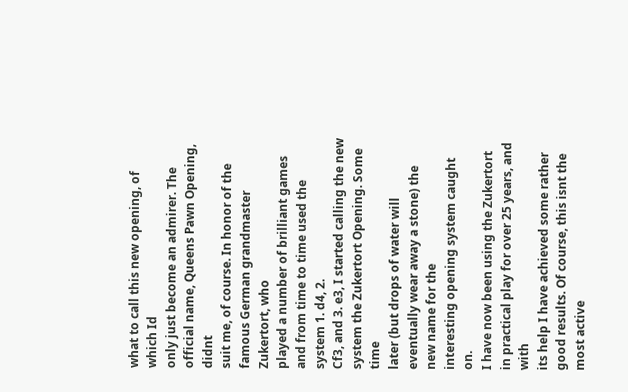what to call this new opening, of which Id
only just become an admirer. The official name, Queens Pawn Opening, didnt
suit me, of course. In honor of the famous German grandmaster Zukertort, who
played a number of brilliant games and from time to time used the system 1. d4, 2.
Cf3, and 3. e3, I started calling the new system the Zukertort Opening. Some time
later (but drops of water will eventually wear away a stone) the new name for the
interesting opening system caught on.
I have now been using the Zukertort in practical play for over 25 years, and with
its help I have achieved some rather good results. Of course, this isnt the most active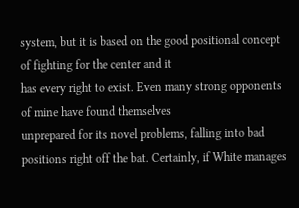system, but it is based on the good positional concept of fighting for the center and it
has every right to exist. Even many strong opponents of mine have found themselves
unprepared for its novel problems, falling into bad positions right off the bat. Certainly, if White manages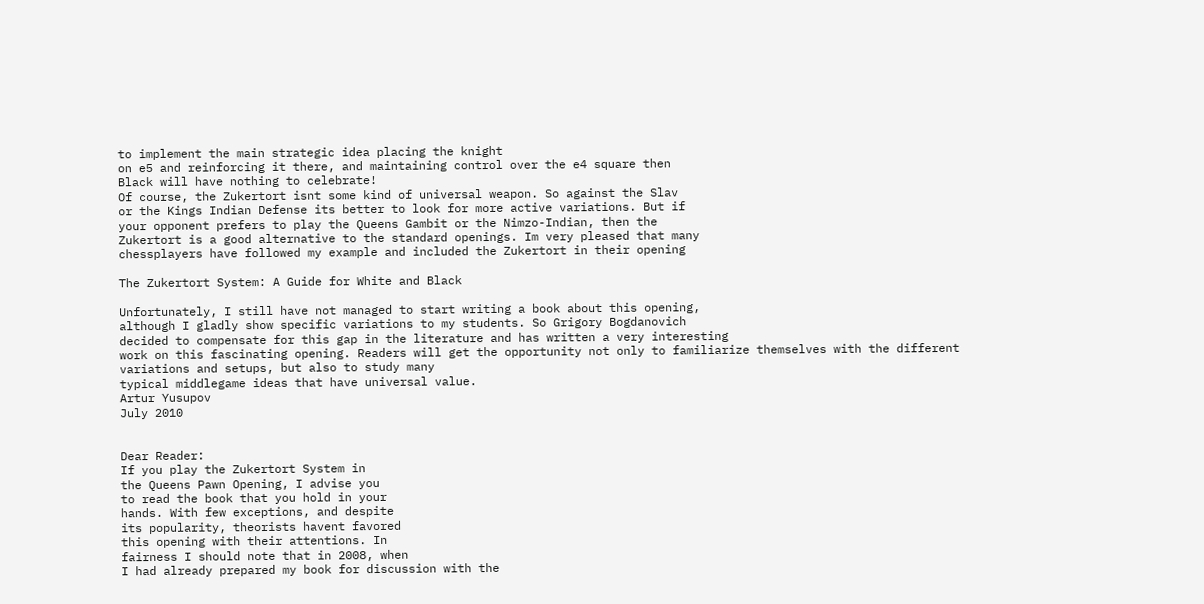to implement the main strategic idea placing the knight
on e5 and reinforcing it there, and maintaining control over the e4 square then
Black will have nothing to celebrate!
Of course, the Zukertort isnt some kind of universal weapon. So against the Slav
or the Kings Indian Defense its better to look for more active variations. But if
your opponent prefers to play the Queens Gambit or the Nimzo-Indian, then the
Zukertort is a good alternative to the standard openings. Im very pleased that many
chessplayers have followed my example and included the Zukertort in their opening

The Zukertort System: A Guide for White and Black

Unfortunately, I still have not managed to start writing a book about this opening,
although I gladly show specific variations to my students. So Grigory Bogdanovich
decided to compensate for this gap in the literature and has written a very interesting
work on this fascinating opening. Readers will get the opportunity not only to familiarize themselves with the different variations and setups, but also to study many
typical middlegame ideas that have universal value.
Artur Yusupov
July 2010


Dear Reader:
If you play the Zukertort System in
the Queens Pawn Opening, I advise you
to read the book that you hold in your
hands. With few exceptions, and despite
its popularity, theorists havent favored
this opening with their attentions. In
fairness I should note that in 2008, when
I had already prepared my book for discussion with the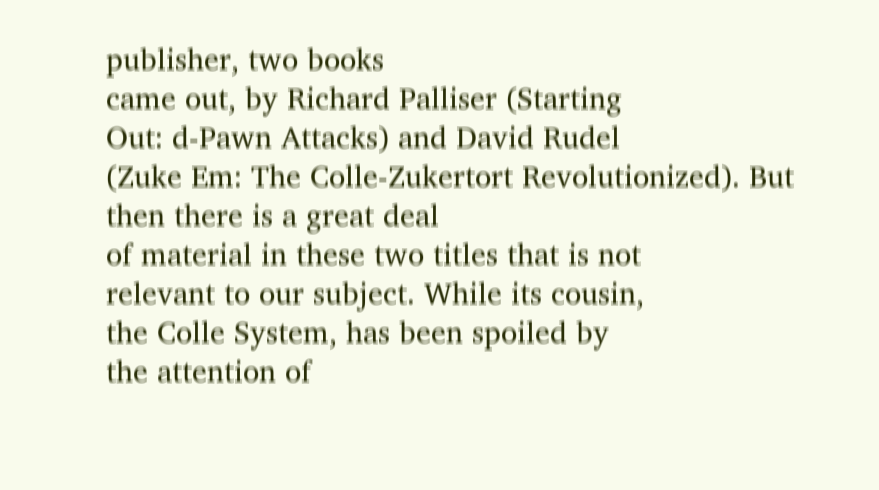publisher, two books
came out, by Richard Palliser (Starting
Out: d-Pawn Attacks) and David Rudel
(Zuke Em: The Colle-Zukertort Revolutionized). But then there is a great deal
of material in these two titles that is not
relevant to our subject. While its cousin,
the Colle System, has been spoiled by
the attention of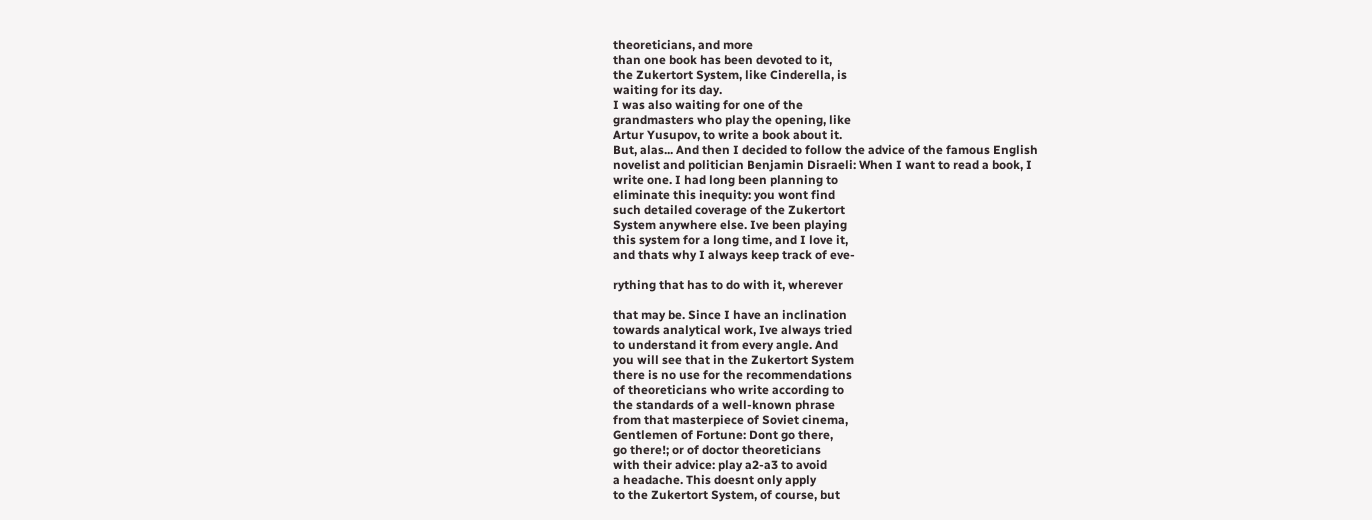theoreticians, and more
than one book has been devoted to it,
the Zukertort System, like Cinderella, is
waiting for its day.
I was also waiting for one of the
grandmasters who play the opening, like
Artur Yusupov, to write a book about it.
But, alas... And then I decided to follow the advice of the famous English
novelist and politician Benjamin Disraeli: When I want to read a book, I
write one. I had long been planning to
eliminate this inequity: you wont find
such detailed coverage of the Zukertort
System anywhere else. Ive been playing
this system for a long time, and I love it,
and thats why I always keep track of eve-

rything that has to do with it, wherever

that may be. Since I have an inclination
towards analytical work, Ive always tried
to understand it from every angle. And
you will see that in the Zukertort System
there is no use for the recommendations
of theoreticians who write according to
the standards of a well-known phrase
from that masterpiece of Soviet cinema,
Gentlemen of Fortune: Dont go there,
go there!; or of doctor theoreticians
with their advice: play a2-a3 to avoid
a headache. This doesnt only apply
to the Zukertort System, of course, but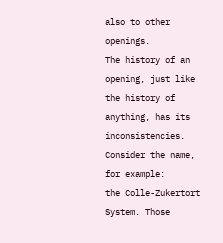also to other openings.
The history of an opening, just like
the history of anything, has its inconsistencies. Consider the name, for example:
the Colle-Zukertort System. Those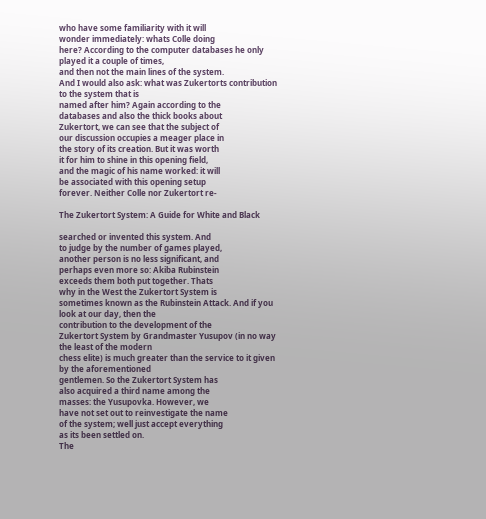who have some familiarity with it will
wonder immediately: whats Colle doing
here? According to the computer databases he only played it a couple of times,
and then not the main lines of the system.
And I would also ask: what was Zukertorts contribution to the system that is
named after him? Again according to the
databases and also the thick books about
Zukertort, we can see that the subject of
our discussion occupies a meager place in
the story of its creation. But it was worth
it for him to shine in this opening field,
and the magic of his name worked: it will
be associated with this opening setup
forever. Neither Colle nor Zukertort re-

The Zukertort System: A Guide for White and Black

searched or invented this system. And
to judge by the number of games played,
another person is no less significant, and
perhaps even more so: Akiba Rubinstein
exceeds them both put together. Thats
why in the West the Zukertort System is
sometimes known as the Rubinstein Attack. And if you look at our day, then the
contribution to the development of the
Zukertort System by Grandmaster Yusupov (in no way the least of the modern
chess elite) is much greater than the service to it given by the aforementioned
gentlemen. So the Zukertort System has
also acquired a third name among the
masses: the Yusupovka. However, we
have not set out to reinvestigate the name
of the system; well just accept everything
as its been settled on.
The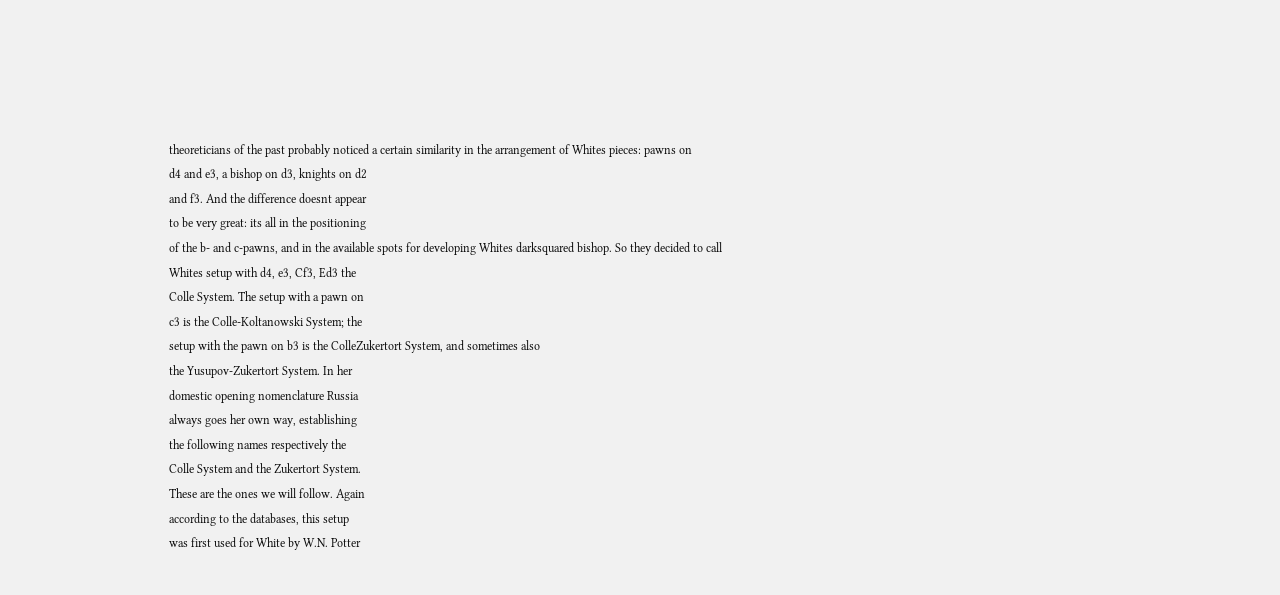theoreticians of the past probably noticed a certain similarity in the arrangement of Whites pieces: pawns on
d4 and e3, a bishop on d3, knights on d2
and f3. And the difference doesnt appear
to be very great: its all in the positioning
of the b- and c-pawns, and in the available spots for developing Whites darksquared bishop. So they decided to call
Whites setup with d4, e3, Cf3, Ed3 the
Colle System. The setup with a pawn on
c3 is the Colle-Koltanowski System; the
setup with the pawn on b3 is the ColleZukertort System, and sometimes also
the Yusupov-Zukertort System. In her
domestic opening nomenclature Russia
always goes her own way, establishing
the following names respectively the
Colle System and the Zukertort System.
These are the ones we will follow. Again
according to the databases, this setup
was first used for White by W.N. Potter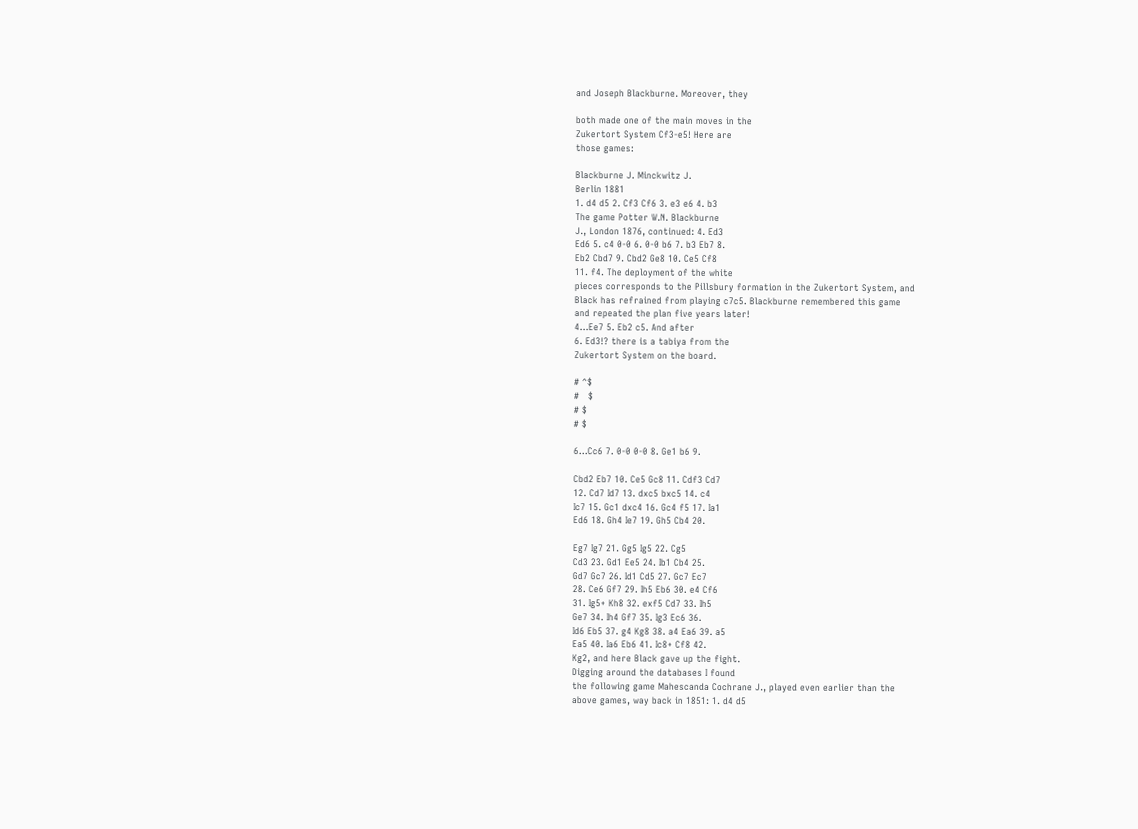and Joseph Blackburne. Moreover, they

both made one of the main moves in the
Zukertort System Cf3-e5! Here are
those games:

Blackburne J. Minckwitz J.
Berlin 1881
1. d4 d5 2. Cf3 Cf6 3. e3 e6 4. b3
The game Potter W.N. Blackburne
J., London 1876, continued: 4. Ed3
Ed6 5. c4 0-0 6. 0-0 b6 7. b3 Eb7 8.
Eb2 Cbd7 9. Cbd2 Ge8 10. Ce5 Cf8
11. f4. The deployment of the white
pieces corresponds to the Pillsbury formation in the Zukertort System, and
Black has refrained from playing c7c5. Blackburne remembered this game
and repeated the plan five years later!
4...Ee7 5. Eb2 c5. And after
6. Ed3!? there is a tabiya from the
Zukertort System on the board.

# ^$
#   $
# $
# $

6...Cc6 7. 0-0 0-0 8. Ge1 b6 9.

Cbd2 Eb7 10. Ce5 Gc8 11. Cdf3 Cd7
12. Cd7 Id7 13. dxc5 bxc5 14. c4
Ic7 15. Gc1 dxc4 16. Gc4 f5 17. Ia1
Ed6 18. Gh4 Ie7 19. Gh5 Cb4 20.

Eg7 Ig7 21. Gg5 Ig5 22. Cg5
Cd3 23. Gd1 Ee5 24. Ib1 Cb4 25.
Gd7 Gc7 26. Id1 Cd5 27. Gc7 Ec7
28. Ce6 Gf7 29. Ih5 Eb6 30. e4 Cf6
31. Ig5+ Kh8 32. exf5 Cd7 33. Ih5
Ge7 34. Ih4 Gf7 35. Ig3 Ec6 36.
Id6 Eb5 37. g4 Kg8 38. a4 Ea6 39. a5
Ea5 40. Ia6 Eb6 41. Ic8+ Cf8 42.
Kg2, and here Black gave up the fight.
Digging around the databases I found
the following game Mahescanda Cochrane J., played even earlier than the
above games, way back in 1851: 1. d4 d5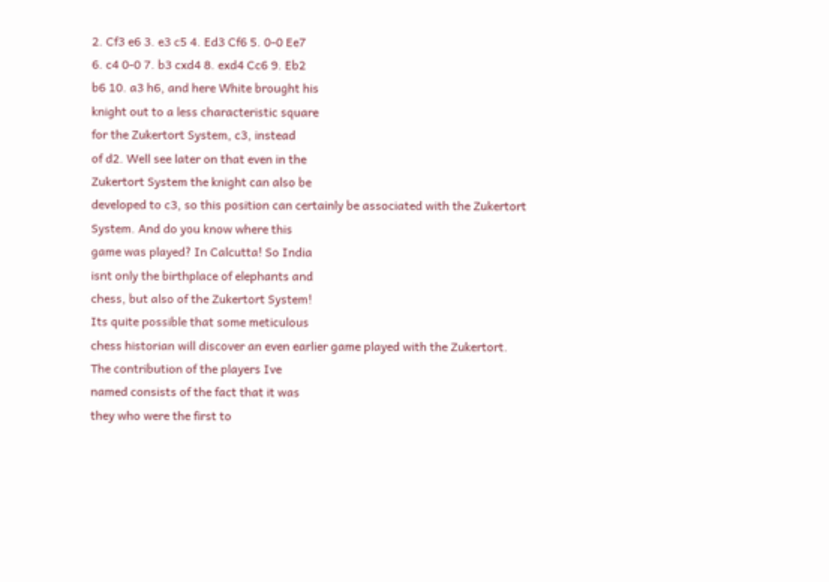2. Cf3 e6 3. e3 c5 4. Ed3 Cf6 5. 0-0 Ee7
6. c4 0-0 7. b3 cxd4 8. exd4 Cc6 9. Eb2
b6 10. a3 h6, and here White brought his
knight out to a less characteristic square
for the Zukertort System, c3, instead
of d2. Well see later on that even in the
Zukertort System the knight can also be
developed to c3, so this position can certainly be associated with the Zukertort
System. And do you know where this
game was played? In Calcutta! So India
isnt only the birthplace of elephants and
chess, but also of the Zukertort System!
Its quite possible that some meticulous
chess historian will discover an even earlier game played with the Zukertort.
The contribution of the players Ive
named consists of the fact that it was
they who were the first to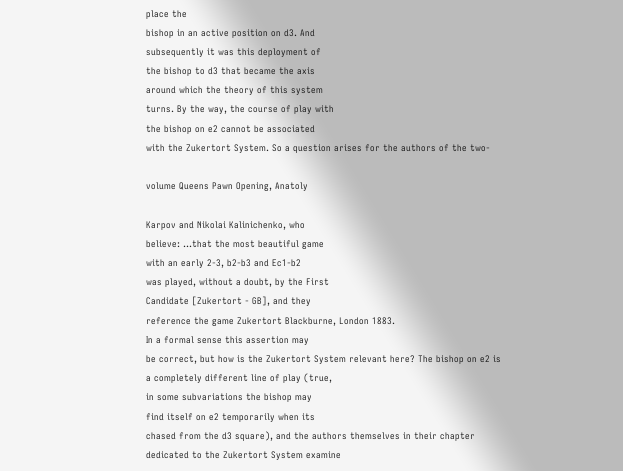place the
bishop in an active position on d3. And
subsequently it was this deployment of
the bishop to d3 that became the axis
around which the theory of this system
turns. By the way, the course of play with
the bishop on e2 cannot be associated
with the Zukertort System. So a question arises for the authors of the two-

volume Queens Pawn Opening, Anatoly

Karpov and Nikolai Kalinichenko, who
believe: ...that the most beautiful game
with an early 2-3, b2-b3 and Ec1-b2
was played, without a doubt, by the First
Candidate [Zukertort - GB], and they
reference the game Zukertort Blackburne, London 1883.
In a formal sense this assertion may
be correct, but how is the Zukertort System relevant here? The bishop on e2 is
a completely different line of play (true,
in some subvariations the bishop may
find itself on e2 temporarily when its
chased from the d3 square), and the authors themselves in their chapter dedicated to the Zukertort System examine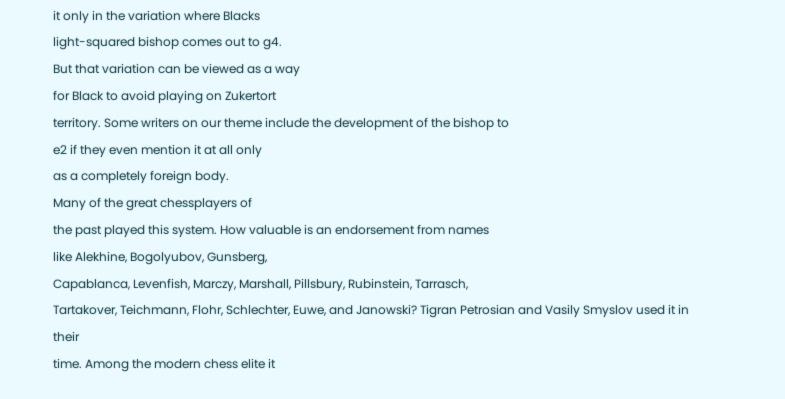it only in the variation where Blacks
light-squared bishop comes out to g4.
But that variation can be viewed as a way
for Black to avoid playing on Zukertort
territory. Some writers on our theme include the development of the bishop to
e2 if they even mention it at all only
as a completely foreign body.
Many of the great chessplayers of
the past played this system. How valuable is an endorsement from names
like Alekhine, Bogolyubov, Gunsberg,
Capablanca, Levenfish, Marczy, Marshall, Pillsbury, Rubinstein, Tarrasch,
Tartakover, Teichmann, Flohr, Schlechter, Euwe, and Janowski? Tigran Petrosian and Vasily Smyslov used it in their
time. Among the modern chess elite it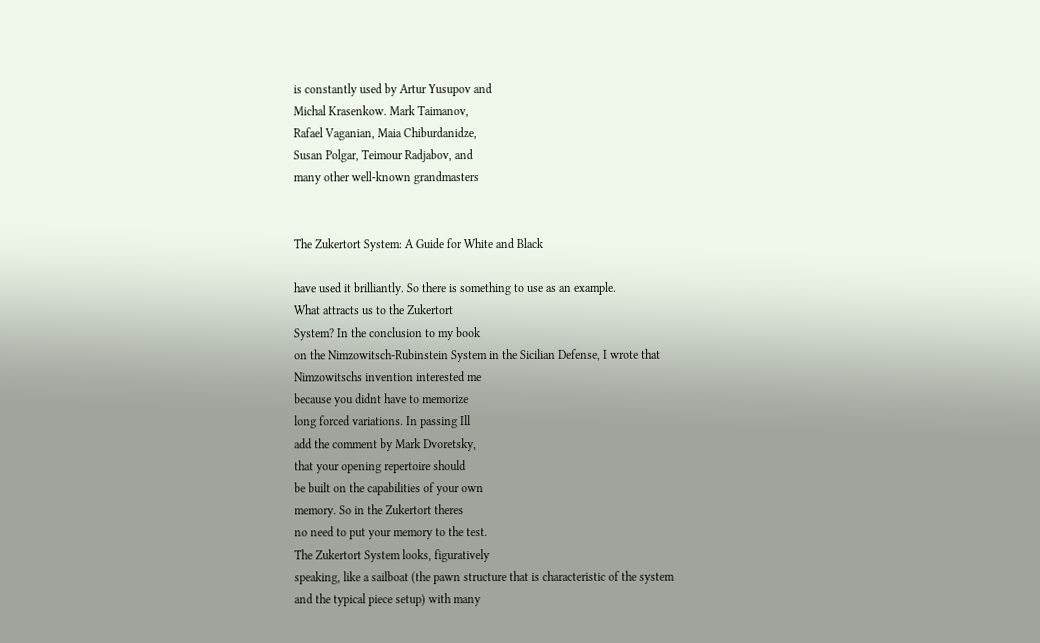is constantly used by Artur Yusupov and
Michal Krasenkow. Mark Taimanov,
Rafael Vaganian, Maia Chiburdanidze,
Susan Polgar, Teimour Radjabov, and
many other well-known grandmasters


The Zukertort System: A Guide for White and Black

have used it brilliantly. So there is something to use as an example.
What attracts us to the Zukertort
System? In the conclusion to my book
on the Nimzowitsch-Rubinstein System in the Sicilian Defense, I wrote that
Nimzowitschs invention interested me
because you didnt have to memorize
long forced variations. In passing Ill
add the comment by Mark Dvoretsky,
that your opening repertoire should
be built on the capabilities of your own
memory. So in the Zukertort theres
no need to put your memory to the test.
The Zukertort System looks, figuratively
speaking, like a sailboat (the pawn structure that is characteristic of the system
and the typical piece setup) with many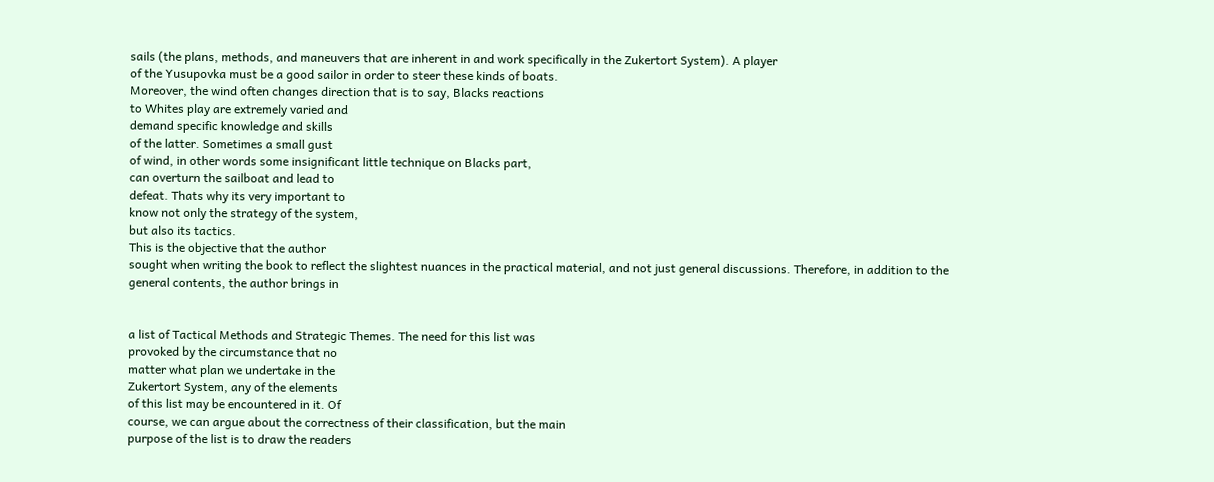sails (the plans, methods, and maneuvers that are inherent in and work specifically in the Zukertort System). A player
of the Yusupovka must be a good sailor in order to steer these kinds of boats.
Moreover, the wind often changes direction that is to say, Blacks reactions
to Whites play are extremely varied and
demand specific knowledge and skills
of the latter. Sometimes a small gust
of wind, in other words some insignificant little technique on Blacks part,
can overturn the sailboat and lead to
defeat. Thats why its very important to
know not only the strategy of the system,
but also its tactics.
This is the objective that the author
sought when writing the book to reflect the slightest nuances in the practical material, and not just general discussions. Therefore, in addition to the
general contents, the author brings in


a list of Tactical Methods and Strategic Themes. The need for this list was
provoked by the circumstance that no
matter what plan we undertake in the
Zukertort System, any of the elements
of this list may be encountered in it. Of
course, we can argue about the correctness of their classification, but the main
purpose of the list is to draw the readers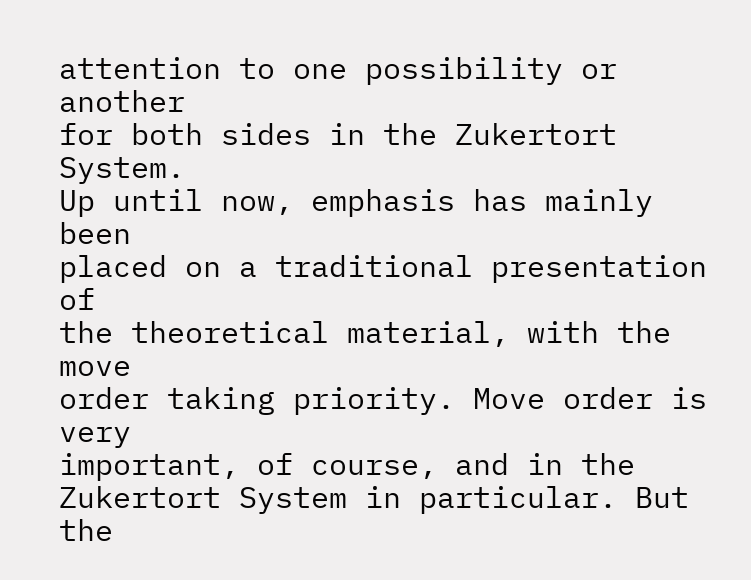attention to one possibility or another
for both sides in the Zukertort System.
Up until now, emphasis has mainly been
placed on a traditional presentation of
the theoretical material, with the move
order taking priority. Move order is very
important, of course, and in the Zukertort System in particular. But the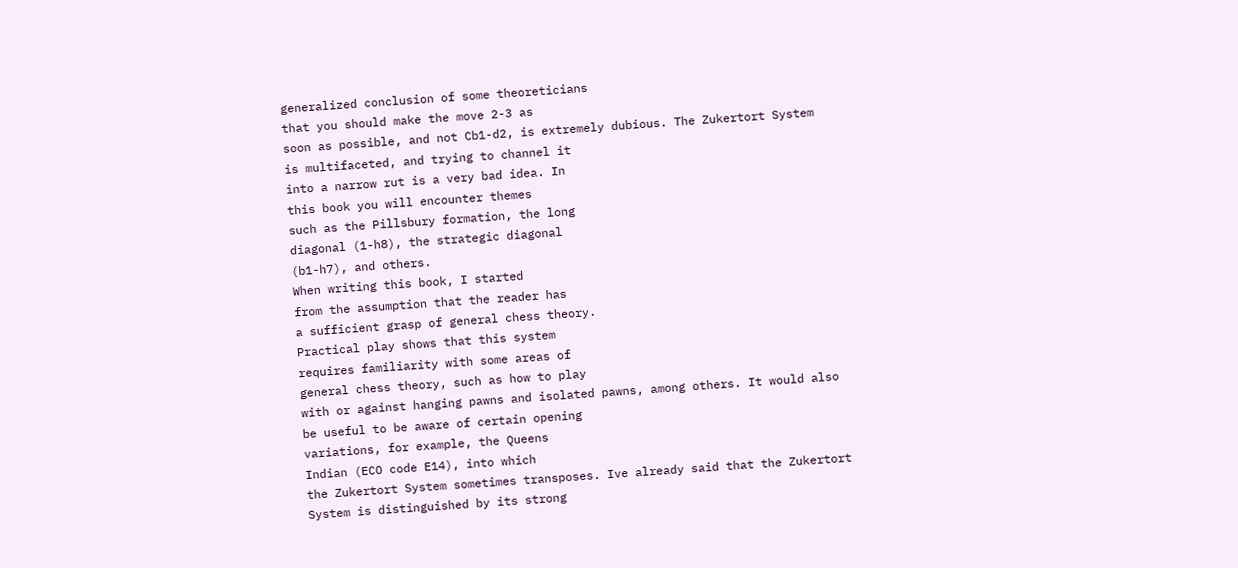generalized conclusion of some theoreticians
that you should make the move 2-3 as
soon as possible, and not Cb1-d2, is extremely dubious. The Zukertort System
is multifaceted, and trying to channel it
into a narrow rut is a very bad idea. In
this book you will encounter themes
such as the Pillsbury formation, the long
diagonal (1-h8), the strategic diagonal
(b1-h7), and others.
When writing this book, I started
from the assumption that the reader has
a sufficient grasp of general chess theory.
Practical play shows that this system
requires familiarity with some areas of
general chess theory, such as how to play
with or against hanging pawns and isolated pawns, among others. It would also
be useful to be aware of certain opening
variations, for example, the Queens
Indian (ECO code E14), into which
the Zukertort System sometimes transposes. Ive already said that the Zukertort System is distinguished by its strong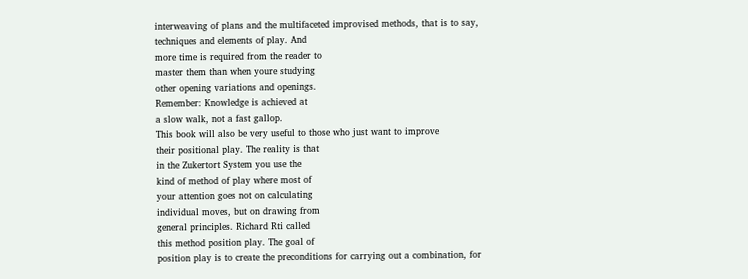interweaving of plans and the multifaceted improvised methods, that is to say,
techniques and elements of play. And
more time is required from the reader to
master them than when youre studying
other opening variations and openings.
Remember: Knowledge is achieved at
a slow walk, not a fast gallop.
This book will also be very useful to those who just want to improve
their positional play. The reality is that
in the Zukertort System you use the
kind of method of play where most of
your attention goes not on calculating
individual moves, but on drawing from
general principles. Richard Rti called
this method position play. The goal of
position play is to create the preconditions for carrying out a combination, for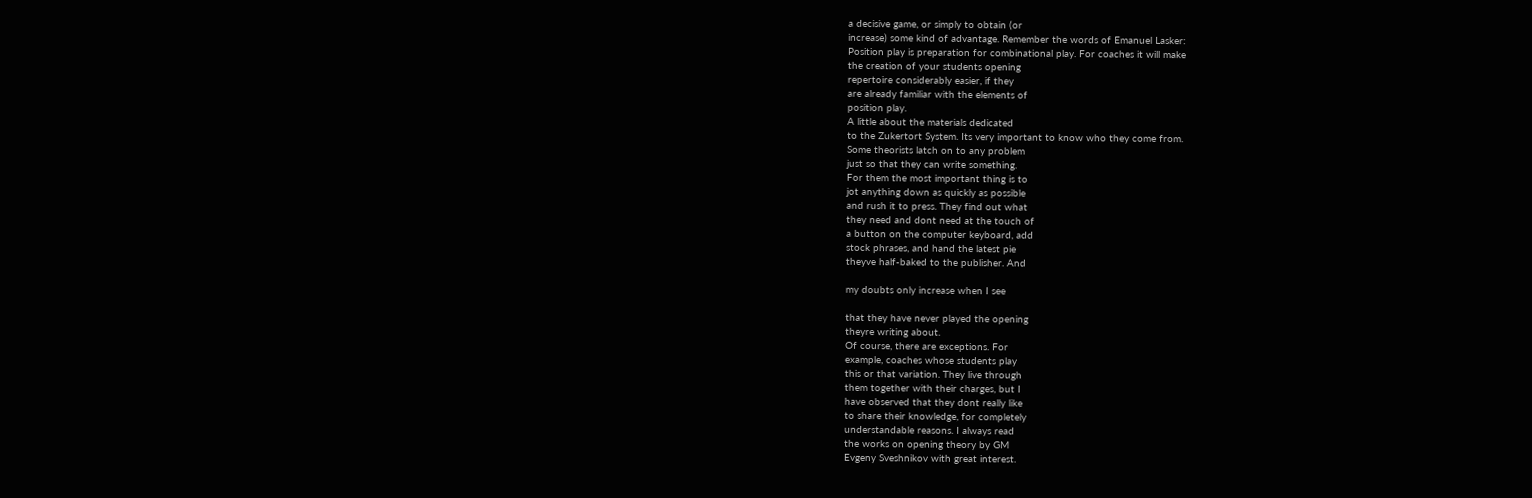a decisive game, or simply to obtain (or
increase) some kind of advantage. Remember the words of Emanuel Lasker:
Position play is preparation for combinational play. For coaches it will make
the creation of your students opening
repertoire considerably easier, if they
are already familiar with the elements of
position play.
A little about the materials dedicated
to the Zukertort System. Its very important to know who they come from.
Some theorists latch on to any problem
just so that they can write something.
For them the most important thing is to
jot anything down as quickly as possible
and rush it to press. They find out what
they need and dont need at the touch of
a button on the computer keyboard, add
stock phrases, and hand the latest pie
theyve half-baked to the publisher. And

my doubts only increase when I see

that they have never played the opening
theyre writing about.
Of course, there are exceptions. For
example, coaches whose students play
this or that variation. They live through
them together with their charges, but I
have observed that they dont really like
to share their knowledge, for completely
understandable reasons. I always read
the works on opening theory by GM
Evgeny Sveshnikov with great interest.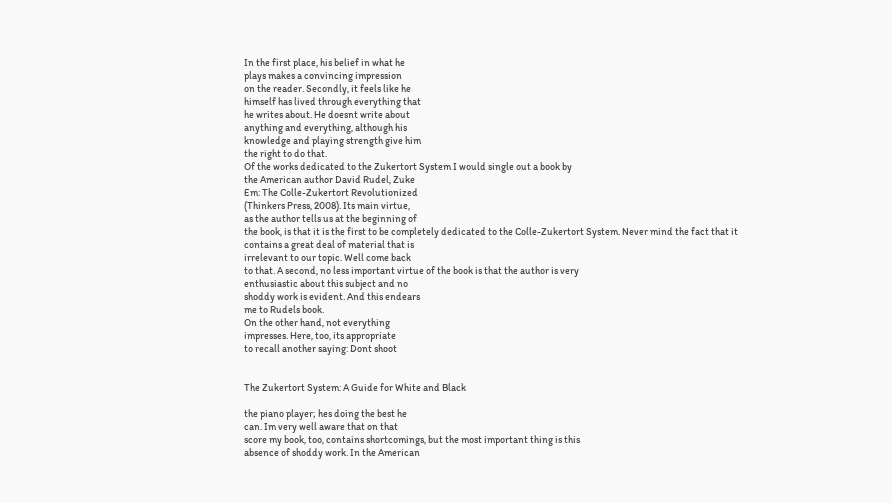In the first place, his belief in what he
plays makes a convincing impression
on the reader. Secondly, it feels like he
himself has lived through everything that
he writes about. He doesnt write about
anything and everything, although his
knowledge and playing strength give him
the right to do that.
Of the works dedicated to the Zukertort System I would single out a book by
the American author David Rudel, Zuke
Em: The Colle-Zukertort Revolutionized
(Thinkers Press, 2008). Its main virtue,
as the author tells us at the beginning of
the book, is that it is the first to be completely dedicated to the Colle-Zukertort System. Never mind the fact that it
contains a great deal of material that is
irrelevant to our topic. Well come back
to that. A second, no less important virtue of the book is that the author is very
enthusiastic about this subject and no
shoddy work is evident. And this endears
me to Rudels book.
On the other hand, not everything
impresses. Here, too, its appropriate
to recall another saying: Dont shoot


The Zukertort System: A Guide for White and Black

the piano player; hes doing the best he
can. Im very well aware that on that
score my book, too, contains shortcomings, but the most important thing is this
absence of shoddy work. In the American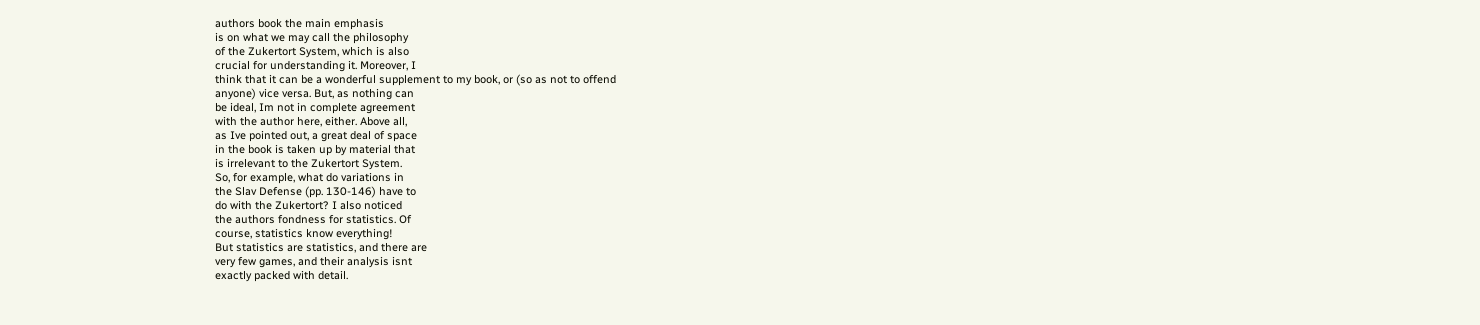authors book the main emphasis
is on what we may call the philosophy
of the Zukertort System, which is also
crucial for understanding it. Moreover, I
think that it can be a wonderful supplement to my book, or (so as not to offend
anyone) vice versa. But, as nothing can
be ideal, Im not in complete agreement
with the author here, either. Above all,
as Ive pointed out, a great deal of space
in the book is taken up by material that
is irrelevant to the Zukertort System.
So, for example, what do variations in
the Slav Defense (pp. 130-146) have to
do with the Zukertort? I also noticed
the authors fondness for statistics. Of
course, statistics know everything!
But statistics are statistics, and there are
very few games, and their analysis isnt
exactly packed with detail.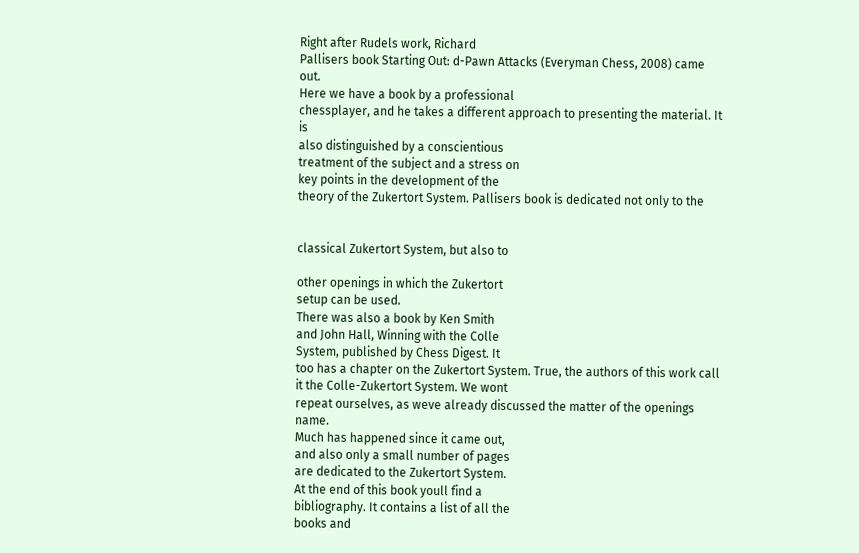Right after Rudels work, Richard
Pallisers book Starting Out: d-Pawn Attacks (Everyman Chess, 2008) came out.
Here we have a book by a professional
chessplayer, and he takes a different approach to presenting the material. It is
also distinguished by a conscientious
treatment of the subject and a stress on
key points in the development of the
theory of the Zukertort System. Pallisers book is dedicated not only to the


classical Zukertort System, but also to

other openings in which the Zukertort
setup can be used.
There was also a book by Ken Smith
and John Hall, Winning with the Colle
System, published by Chess Digest. It
too has a chapter on the Zukertort System. True, the authors of this work call
it the Colle-Zukertort System. We wont
repeat ourselves, as weve already discussed the matter of the openings name.
Much has happened since it came out,
and also only a small number of pages
are dedicated to the Zukertort System.
At the end of this book youll find a
bibliography. It contains a list of all the
books and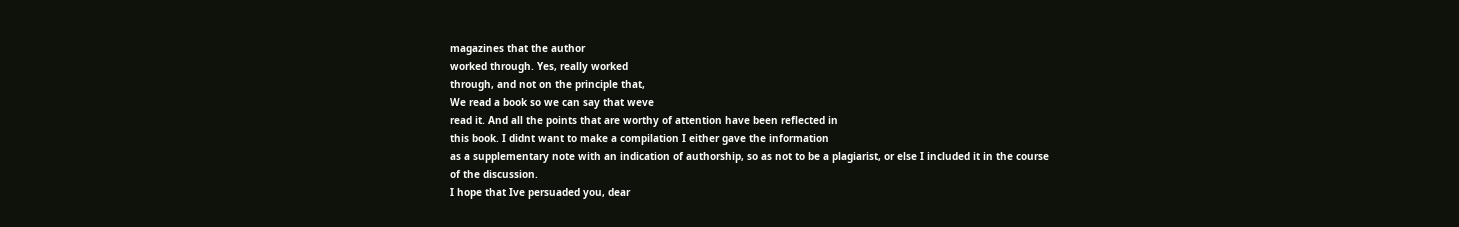magazines that the author
worked through. Yes, really worked
through, and not on the principle that,
We read a book so we can say that weve
read it. And all the points that are worthy of attention have been reflected in
this book. I didnt want to make a compilation I either gave the information
as a supplementary note with an indication of authorship, so as not to be a plagiarist, or else I included it in the course
of the discussion.
I hope that Ive persuaded you, dear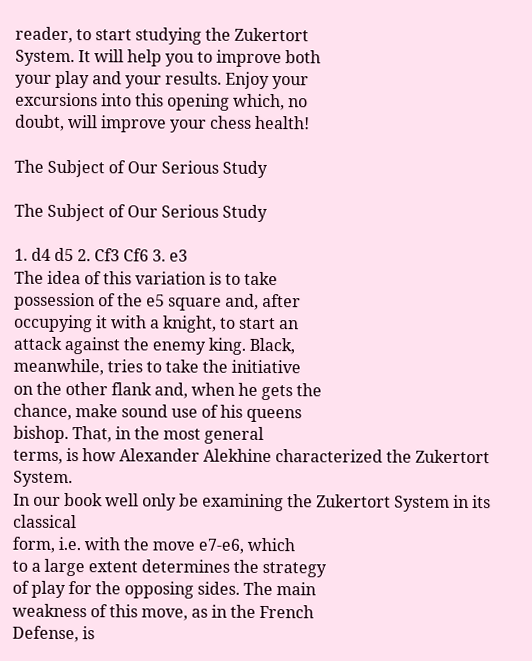reader, to start studying the Zukertort
System. It will help you to improve both
your play and your results. Enjoy your
excursions into this opening which, no
doubt, will improve your chess health!

The Subject of Our Serious Study

The Subject of Our Serious Study

1. d4 d5 2. Cf3 Cf6 3. e3
The idea of this variation is to take
possession of the e5 square and, after
occupying it with a knight, to start an
attack against the enemy king. Black,
meanwhile, tries to take the initiative
on the other flank and, when he gets the
chance, make sound use of his queens
bishop. That, in the most general
terms, is how Alexander Alekhine characterized the Zukertort System.
In our book well only be examining the Zukertort System in its classical
form, i.e. with the move e7-e6, which
to a large extent determines the strategy
of play for the opposing sides. The main
weakness of this move, as in the French
Defense, is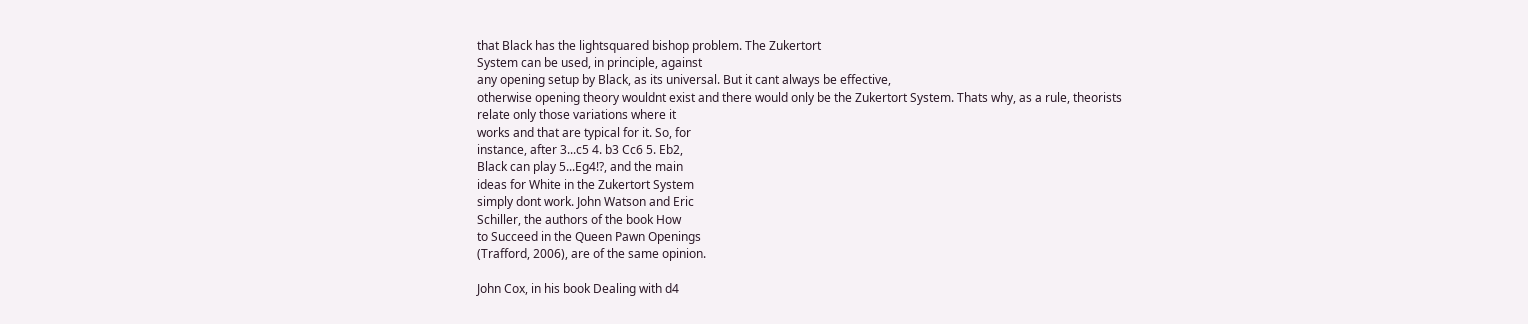that Black has the lightsquared bishop problem. The Zukertort
System can be used, in principle, against
any opening setup by Black, as its universal. But it cant always be effective,
otherwise opening theory wouldnt exist and there would only be the Zukertort System. Thats why, as a rule, theorists relate only those variations where it
works and that are typical for it. So, for
instance, after 3...c5 4. b3 Cc6 5. Eb2,
Black can play 5...Eg4!?, and the main
ideas for White in the Zukertort System
simply dont work. John Watson and Eric
Schiller, the authors of the book How
to Succeed in the Queen Pawn Openings
(Trafford, 2006), are of the same opinion.

John Cox, in his book Dealing with d4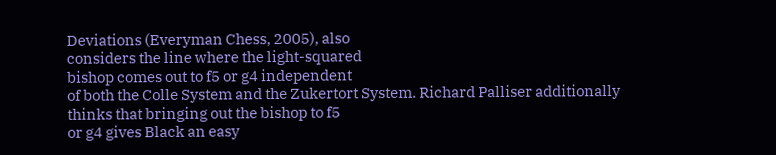Deviations (Everyman Chess, 2005), also
considers the line where the light-squared
bishop comes out to f5 or g4 independent
of both the Colle System and the Zukertort System. Richard Palliser additionally
thinks that bringing out the bishop to f5
or g4 gives Black an easy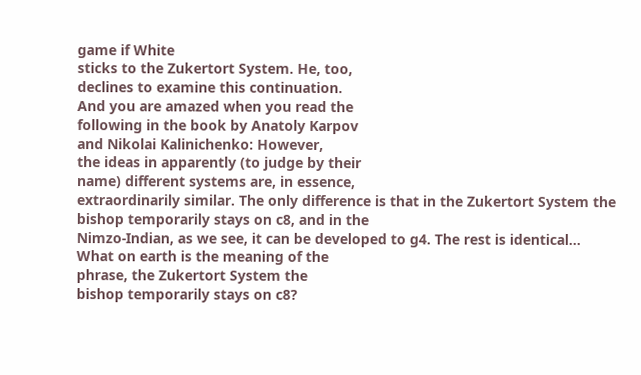game if White
sticks to the Zukertort System. He, too,
declines to examine this continuation.
And you are amazed when you read the
following in the book by Anatoly Karpov
and Nikolai Kalinichenko: However,
the ideas in apparently (to judge by their
name) different systems are, in essence,
extraordinarily similar. The only difference is that in the Zukertort System the
bishop temporarily stays on c8, and in the
Nimzo-Indian, as we see, it can be developed to g4. The rest is identical...
What on earth is the meaning of the
phrase, the Zukertort System the
bishop temporarily stays on c8?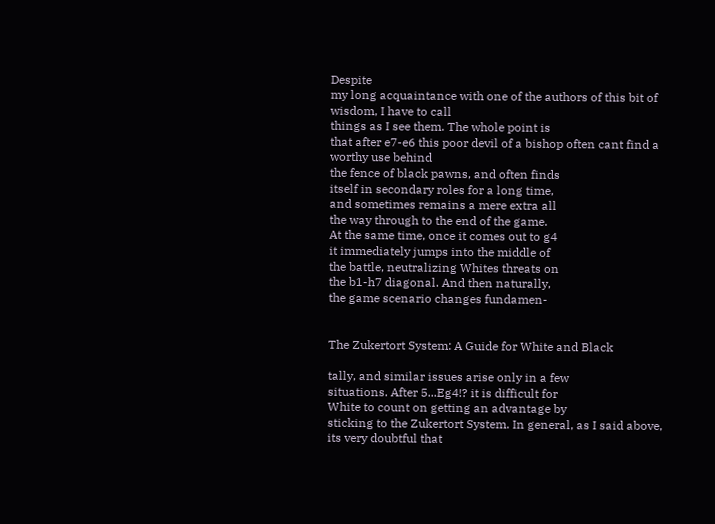Despite
my long acquaintance with one of the authors of this bit of wisdom, I have to call
things as I see them. The whole point is
that after e7-e6 this poor devil of a bishop often cant find a worthy use behind
the fence of black pawns, and often finds
itself in secondary roles for a long time,
and sometimes remains a mere extra all
the way through to the end of the game.
At the same time, once it comes out to g4
it immediately jumps into the middle of
the battle, neutralizing Whites threats on
the b1-h7 diagonal. And then naturally,
the game scenario changes fundamen-


The Zukertort System: A Guide for White and Black

tally, and similar issues arise only in a few
situations. After 5...Eg4!? it is difficult for
White to count on getting an advantage by
sticking to the Zukertort System. In general, as I said above, its very doubtful that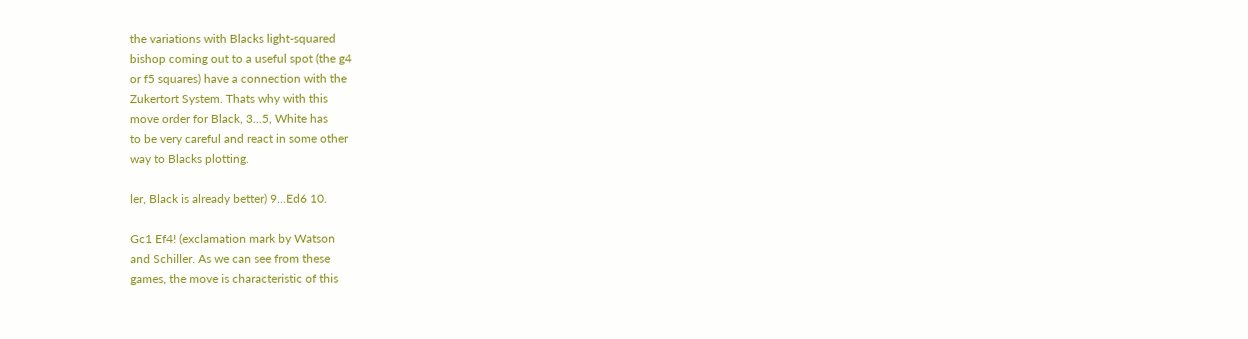the variations with Blacks light-squared
bishop coming out to a useful spot (the g4
or f5 squares) have a connection with the
Zukertort System. Thats why with this
move order for Black, 3...5, White has
to be very careful and react in some other
way to Blacks plotting.

ler, Black is already better) 9...Ed6 10.

Gc1 Ef4! (exclamation mark by Watson
and Schiller. As we can see from these
games, the move is characteristic of this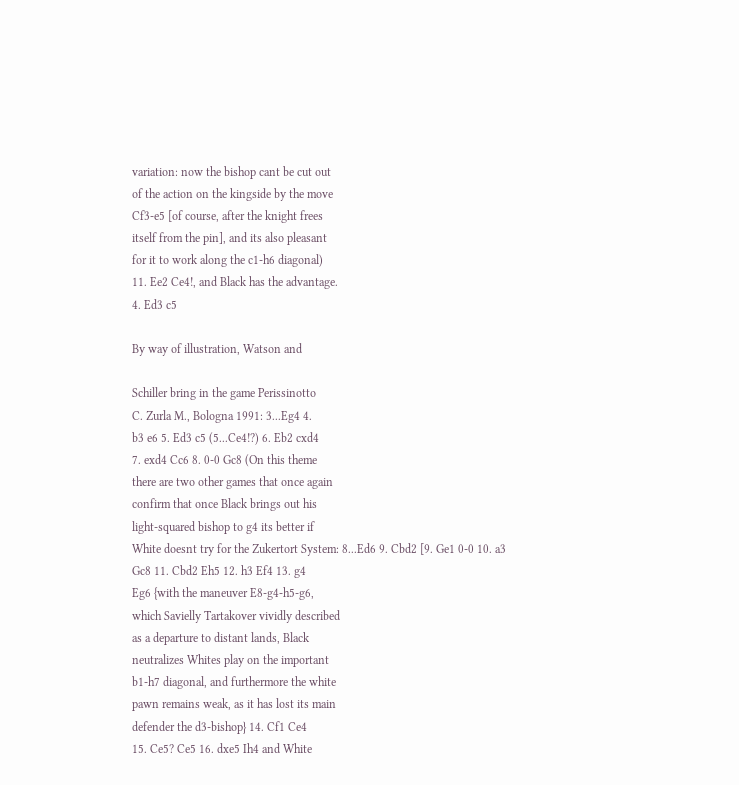variation: now the bishop cant be cut out
of the action on the kingside by the move
Cf3-e5 [of course, after the knight frees
itself from the pin], and its also pleasant
for it to work along the c1-h6 diagonal)
11. Ee2 Ce4!, and Black has the advantage.
4. Ed3 c5

By way of illustration, Watson and

Schiller bring in the game Perissinotto
C. Zurla M., Bologna 1991: 3...Eg4 4.
b3 e6 5. Ed3 c5 (5...Ce4!?) 6. Eb2 cxd4
7. exd4 Cc6 8. 0-0 Gc8 (On this theme
there are two other games that once again
confirm that once Black brings out his
light-squared bishop to g4 its better if
White doesnt try for the Zukertort System: 8...Ed6 9. Cbd2 [9. Ge1 0-0 10. a3
Gc8 11. Cbd2 Eh5 12. h3 Ef4 13. g4
Eg6 {with the maneuver E8-g4-h5-g6,
which Savielly Tartakover vividly described
as a departure to distant lands, Black
neutralizes Whites play on the important
b1-h7 diagonal, and furthermore the white
pawn remains weak, as it has lost its main
defender the d3-bishop} 14. Cf1 Ce4
15. Ce5? Ce5 16. dxe5 Ih4 and White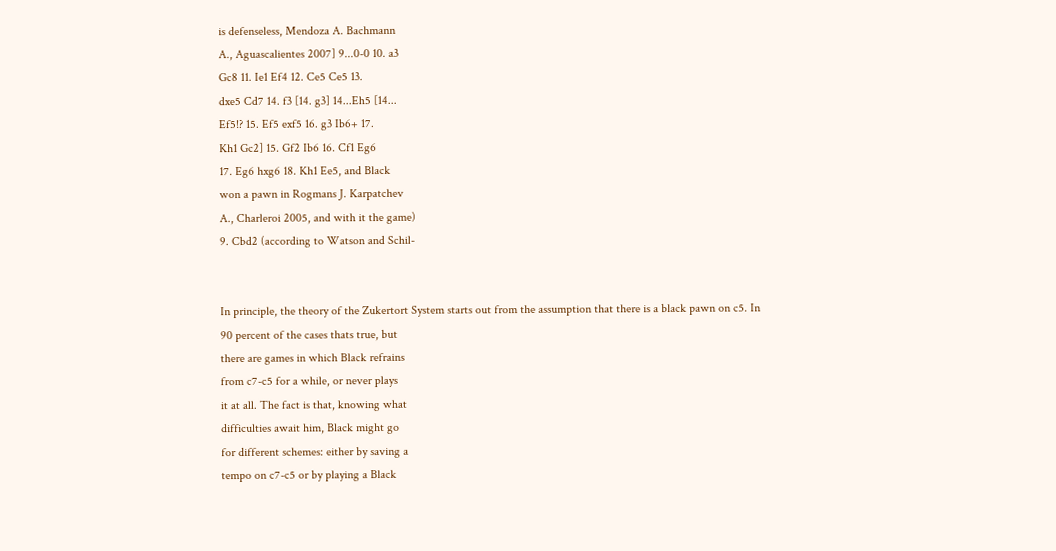is defenseless, Mendoza A. Bachmann
A., Aguascalientes 2007] 9...0-0 10. a3
Gc8 11. Ie1 Ef4 12. Ce5 Ce5 13.
dxe5 Cd7 14. f3 [14. g3] 14...Eh5 [14...
Ef5!? 15. Ef5 exf5 16. g3 Ib6+ 17.
Kh1 Gc2] 15. Gf2 Ib6 16. Cf1 Eg6
17. Eg6 hxg6 18. Kh1 Ee5, and Black
won a pawn in Rogmans J. Karpatchev
A., Charleroi 2005, and with it the game)
9. Cbd2 (according to Watson and Schil-


In principle, the theory of the Zukertort System starts out from the assumption that there is a black pawn on c5. In
90 percent of the cases thats true, but
there are games in which Black refrains
from c7-c5 for a while, or never plays
it at all. The fact is that, knowing what
difficulties await him, Black might go
for different schemes: either by saving a
tempo on c7-c5 or by playing a Black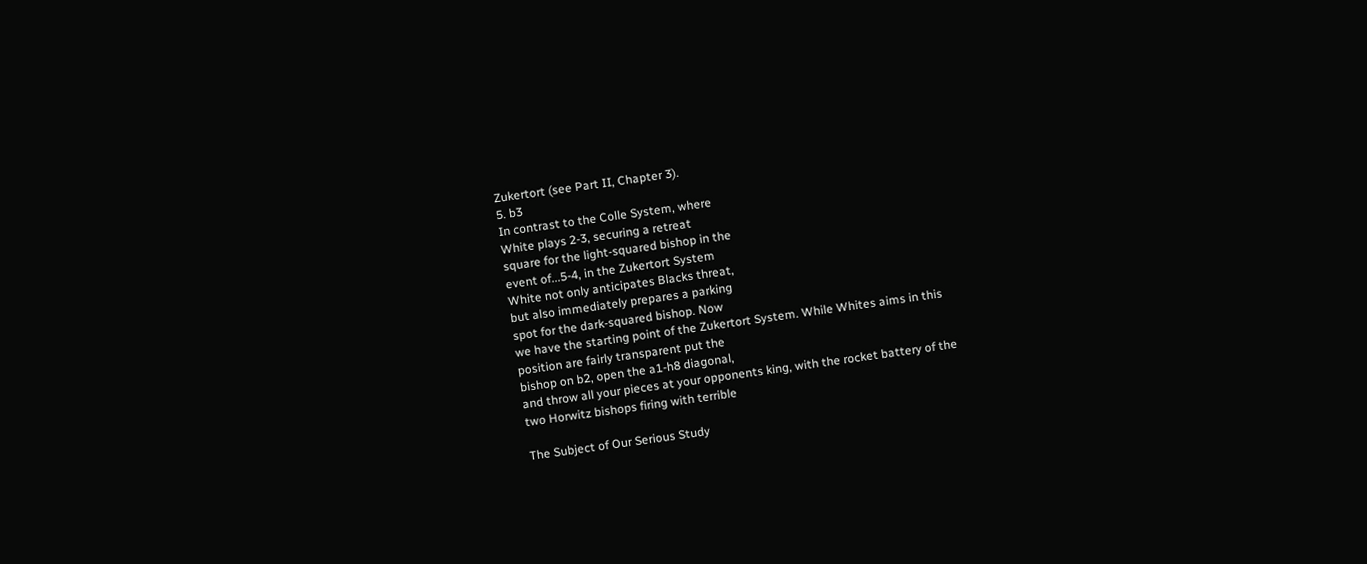Zukertort (see Part II, Chapter 3).
5. b3
In contrast to the Colle System, where
White plays 2-3, securing a retreat
square for the light-squared bishop in the
event of...5-4, in the Zukertort System
White not only anticipates Blacks threat,
but also immediately prepares a parking
spot for the dark-squared bishop. Now
we have the starting point of the Zukertort System. While Whites aims in this
position are fairly transparent put the
bishop on b2, open the a1-h8 diagonal,
and throw all your pieces at your opponents king, with the rocket battery of the
two Horwitz bishops firing with terrible

The Subject of Our Serious Study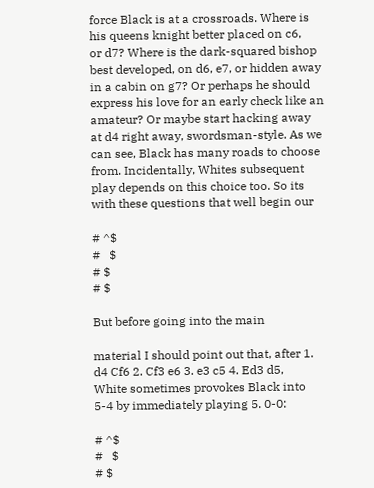force Black is at a crossroads. Where is
his queens knight better placed on c6,
or d7? Where is the dark-squared bishop
best developed, on d6, e7, or hidden away
in a cabin on g7? Or perhaps he should
express his love for an early check like an
amateur? Or maybe start hacking away
at d4 right away, swordsman-style. As we
can see, Black has many roads to choose
from. Incidentally, Whites subsequent
play depends on this choice too. So its
with these questions that well begin our

# ^$
#   $
# $
# $

But before going into the main

material I should point out that, after 1.
d4 Cf6 2. Cf3 e6 3. e3 c5 4. Ed3 d5,
White sometimes provokes Black into
5-4 by immediately playing 5. 0-0:

# ^$
#   $
# $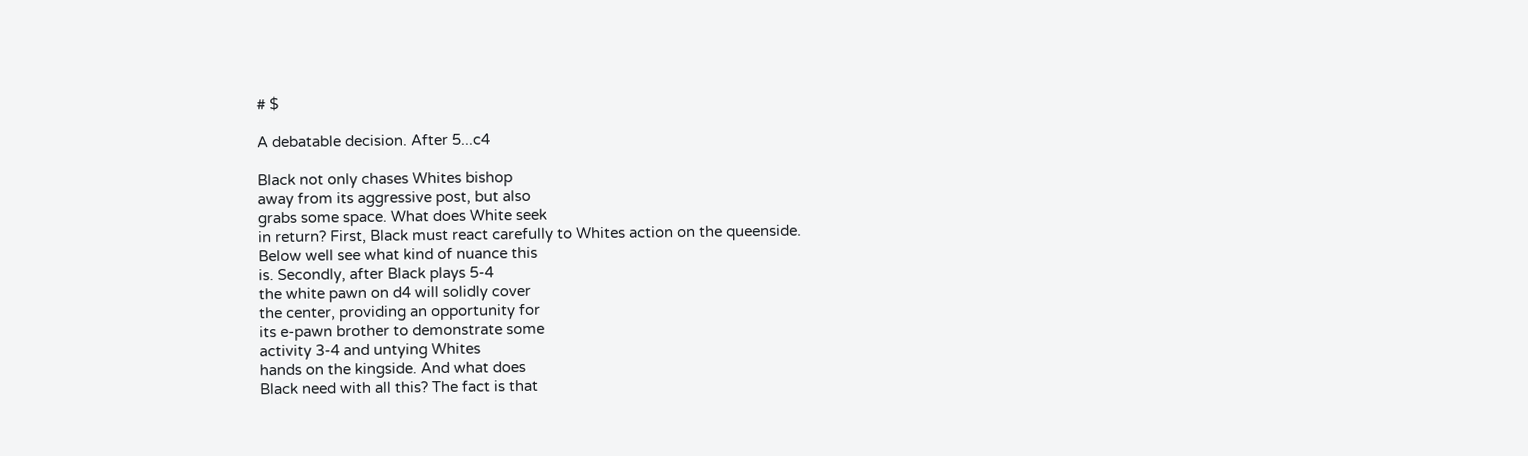# $

A debatable decision. After 5...c4

Black not only chases Whites bishop
away from its aggressive post, but also
grabs some space. What does White seek
in return? First, Black must react carefully to Whites action on the queenside.
Below well see what kind of nuance this
is. Secondly, after Black plays 5-4
the white pawn on d4 will solidly cover
the center, providing an opportunity for
its e-pawn brother to demonstrate some
activity 3-4 and untying Whites
hands on the kingside. And what does
Black need with all this? The fact is that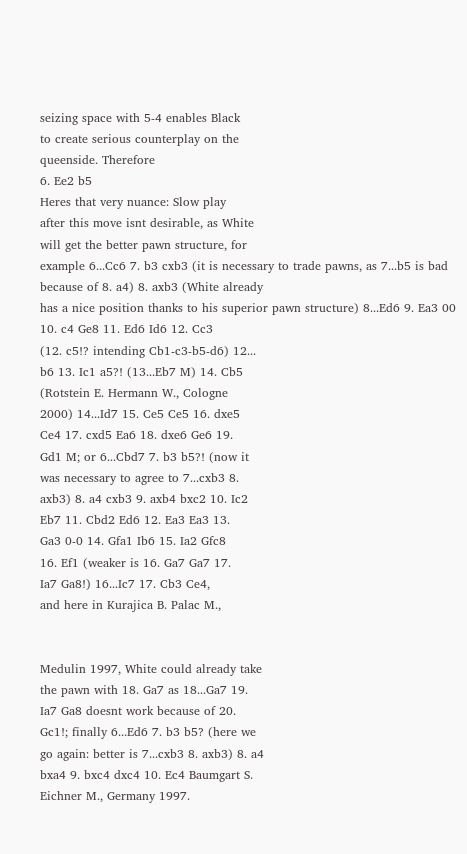seizing space with 5-4 enables Black
to create serious counterplay on the
queenside. Therefore
6. Ee2 b5
Heres that very nuance: Slow play
after this move isnt desirable, as White
will get the better pawn structure, for
example 6...Cc6 7. b3 cxb3 (it is necessary to trade pawns, as 7...b5 is bad
because of 8. a4) 8. axb3 (White already
has a nice position thanks to his superior pawn structure) 8...Ed6 9. Ea3 00 10. c4 Ge8 11. Ed6 Id6 12. Cc3
(12. c5!? intending Cb1-c3-b5-d6) 12...
b6 13. Ic1 a5?! (13...Eb7 M) 14. Cb5
(Rotstein E. Hermann W., Cologne
2000) 14...Id7 15. Ce5 Ce5 16. dxe5
Ce4 17. cxd5 Ea6 18. dxe6 Ge6 19.
Gd1 M; or 6...Cbd7 7. b3 b5?! (now it
was necessary to agree to 7...cxb3 8.
axb3) 8. a4 cxb3 9. axb4 bxc2 10. Ic2
Eb7 11. Cbd2 Ed6 12. Ea3 Ea3 13.
Ga3 0-0 14. Gfa1 Ib6 15. Ia2 Gfc8
16. Ef1 (weaker is 16. Ga7 Ga7 17.
Ia7 Ga8!) 16...Ic7 17. Cb3 Ce4,
and here in Kurajica B. Palac M.,


Medulin 1997, White could already take
the pawn with 18. Ga7 as 18...Ga7 19.
Ia7 Ga8 doesnt work because of 20.
Gc1!; finally 6...Ed6 7. b3 b5? (here we
go again: better is 7...cxb3 8. axb3) 8. a4
bxa4 9. bxc4 dxc4 10. Ec4 Baumgart S.
Eichner M., Germany 1997.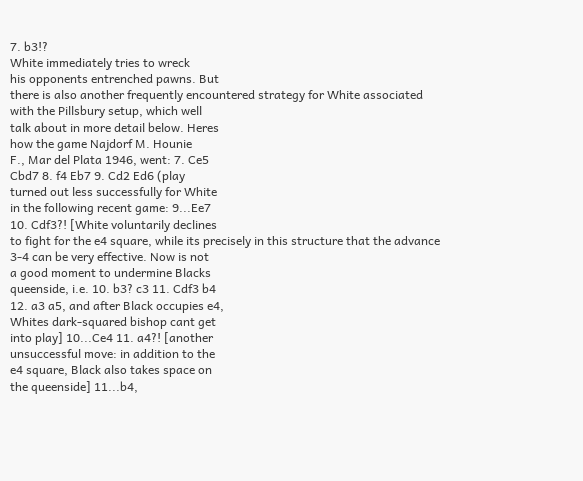7. b3!?
White immediately tries to wreck
his opponents entrenched pawns. But
there is also another frequently encountered strategy for White associated
with the Pillsbury setup, which well
talk about in more detail below. Heres
how the game Najdorf M. Hounie
F., Mar del Plata 1946, went: 7. Ce5
Cbd7 8. f4 Eb7 9. Cd2 Ed6 (play
turned out less successfully for White
in the following recent game: 9...Ee7
10. Cdf3?! [White voluntarily declines
to fight for the e4 square, while its precisely in this structure that the advance
3-4 can be very effective. Now is not
a good moment to undermine Blacks
queenside, i.e. 10. b3? c3 11. Cdf3 b4
12. a3 a5, and after Black occupies e4,
Whites dark-squared bishop cant get
into play] 10...Ce4 11. a4?! [another
unsuccessful move: in addition to the
e4 square, Black also takes space on
the queenside] 11...b4,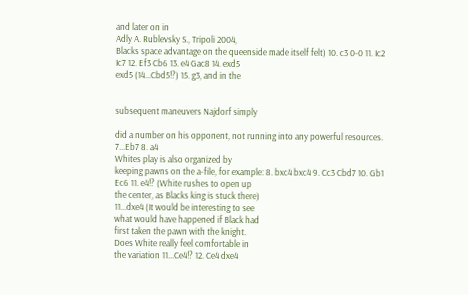and later on in
Adly A. Rublevsky S., Tripoli 2004,
Blacks space advantage on the queenside made itself felt) 10. c3 0-0 11. Ic2
Ic7 12. Ef3 Cb6 13. e4 Gac8 14. exd5
exd5 (14...Cbd5!?) 15. g3, and in the


subsequent maneuvers Najdorf simply

did a number on his opponent, not running into any powerful resources.
7...Eb7 8. a4
Whites play is also organized by
keeping pawns on the a-file, for example: 8. bxc4 bxc4 9. Cc3 Cbd7 10. Gb1
Ec6 11. e4!? (White rushes to open up
the center, as Blacks king is stuck there)
11...dxe4 (It would be interesting to see
what would have happened if Black had
first taken the pawn with the knight.
Does White really feel comfortable in
the variation 11...Ce4!? 12. Ce4 dxe4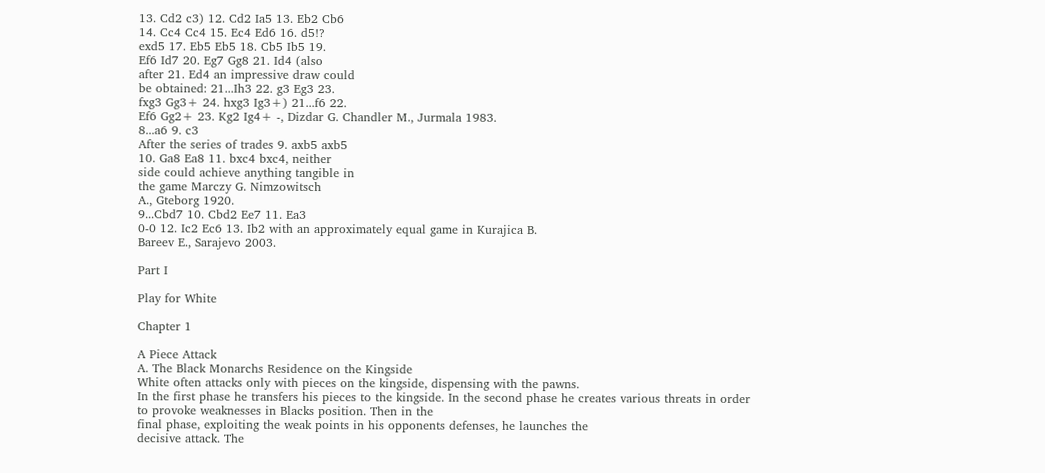13. Cd2 c3) 12. Cd2 Ia5 13. Eb2 Cb6
14. Cc4 Cc4 15. Ec4 Ed6 16. d5!?
exd5 17. Eb5 Eb5 18. Cb5 Ib5 19.
Ef6 Id7 20. Eg7 Gg8 21. Id4 (also
after 21. Ed4 an impressive draw could
be obtained: 21...Ih3 22. g3 Eg3 23.
fxg3 Gg3+ 24. hxg3 Ig3+) 21...f6 22.
Ef6 Gg2+ 23. Kg2 Ig4+ -, Dizdar G. Chandler M., Jurmala 1983.
8...a6 9. c3
After the series of trades 9. axb5 axb5
10. Ga8 Ea8 11. bxc4 bxc4, neither
side could achieve anything tangible in
the game Marczy G. Nimzowitsch
A., Gteborg 1920.
9...Cbd7 10. Cbd2 Ee7 11. Ea3
0-0 12. Ic2 Ec6 13. Ib2 with an approximately equal game in Kurajica B.
Bareev E., Sarajevo 2003.

Part I

Play for White

Chapter 1

A Piece Attack
A. The Black Monarchs Residence on the Kingside
White often attacks only with pieces on the kingside, dispensing with the pawns.
In the first phase he transfers his pieces to the kingside. In the second phase he creates various threats in order to provoke weaknesses in Blacks position. Then in the
final phase, exploiting the weak points in his opponents defenses, he launches the
decisive attack. The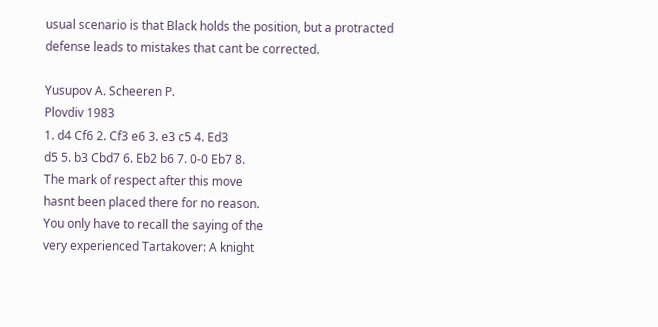usual scenario is that Black holds the position, but a protracted
defense leads to mistakes that cant be corrected.

Yusupov A. Scheeren P.
Plovdiv 1983
1. d4 Cf6 2. Cf3 e6 3. e3 c5 4. Ed3
d5 5. b3 Cbd7 6. Eb2 b6 7. 0-0 Eb7 8.
The mark of respect after this move
hasnt been placed there for no reason.
You only have to recall the saying of the
very experienced Tartakover: A knight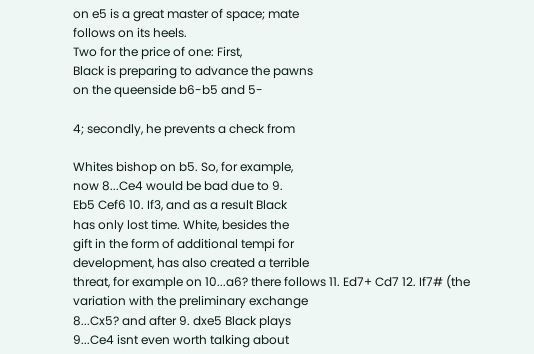on e5 is a great master of space; mate
follows on its heels.
Two for the price of one: First,
Black is preparing to advance the pawns
on the queenside b6-b5 and 5-

4; secondly, he prevents a check from

Whites bishop on b5. So, for example,
now 8...Ce4 would be bad due to 9.
Eb5 Cef6 10. If3, and as a result Black
has only lost time. White, besides the
gift in the form of additional tempi for
development, has also created a terrible
threat, for example on 10...a6? there follows 11. Ed7+ Cd7 12. If7# (the
variation with the preliminary exchange
8...Cx5? and after 9. dxe5 Black plays
9...Ce4 isnt even worth talking about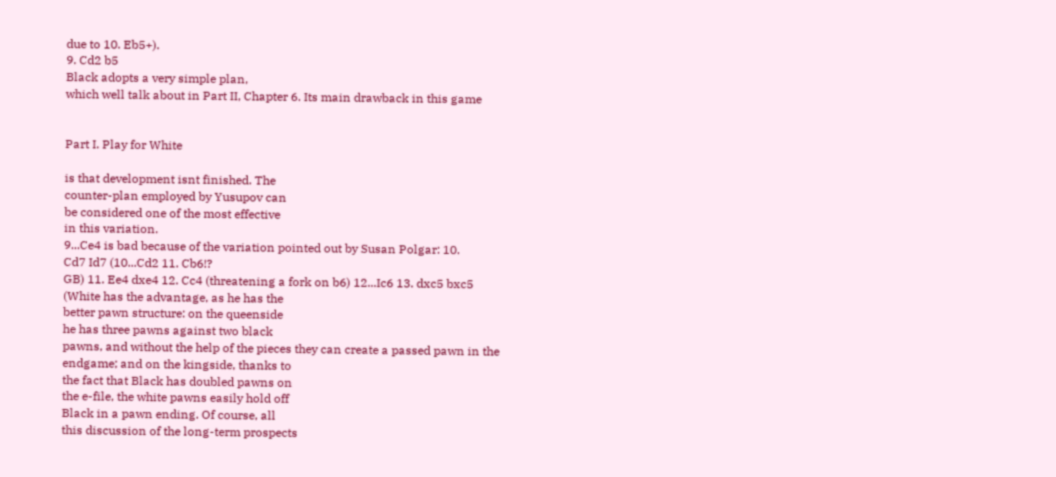due to 10. Eb5+).
9. Cd2 b5
Black adopts a very simple plan,
which well talk about in Part II, Chapter 6. Its main drawback in this game


Part I. Play for White

is that development isnt finished. The
counter-plan employed by Yusupov can
be considered one of the most effective
in this variation.
9...Ce4 is bad because of the variation pointed out by Susan Polgar: 10.
Cd7 Id7 (10...Cd2 11. Cb6!?
GB) 11. Ee4 dxe4 12. Cc4 (threatening a fork on b6) 12...Ic6 13. dxc5 bxc5
(White has the advantage, as he has the
better pawn structure: on the queenside
he has three pawns against two black
pawns, and without the help of the pieces they can create a passed pawn in the
endgame; and on the kingside, thanks to
the fact that Black has doubled pawns on
the e-file, the white pawns easily hold off
Black in a pawn ending. Of course, all
this discussion of the long-term prospects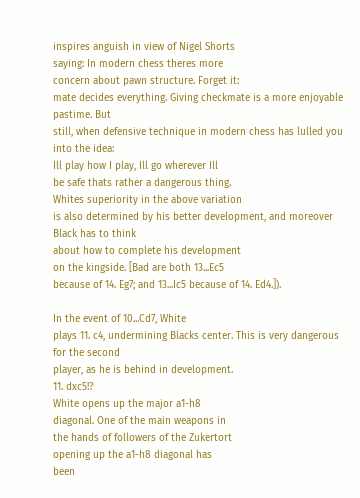inspires anguish in view of Nigel Shorts
saying: In modern chess theres more
concern about pawn structure. Forget it:
mate decides everything. Giving checkmate is a more enjoyable pastime. But
still, when defensive technique in modern chess has lulled you into the idea:
Ill play how I play, Ill go wherever Ill
be safe thats rather a dangerous thing.
Whites superiority in the above variation
is also determined by his better development, and moreover Black has to think
about how to complete his development
on the kingside. [Bad are both 13...Ec5
because of 14. Eg7; and 13...Ic5 because of 14. Ed4.]).

In the event of 10...Cd7, White
plays 11. c4, undermining Blacks center. This is very dangerous for the second
player, as he is behind in development.
11. dxc5!?
White opens up the major a1-h8
diagonal. One of the main weapons in
the hands of followers of the Zukertort
opening up the a1-h8 diagonal has
been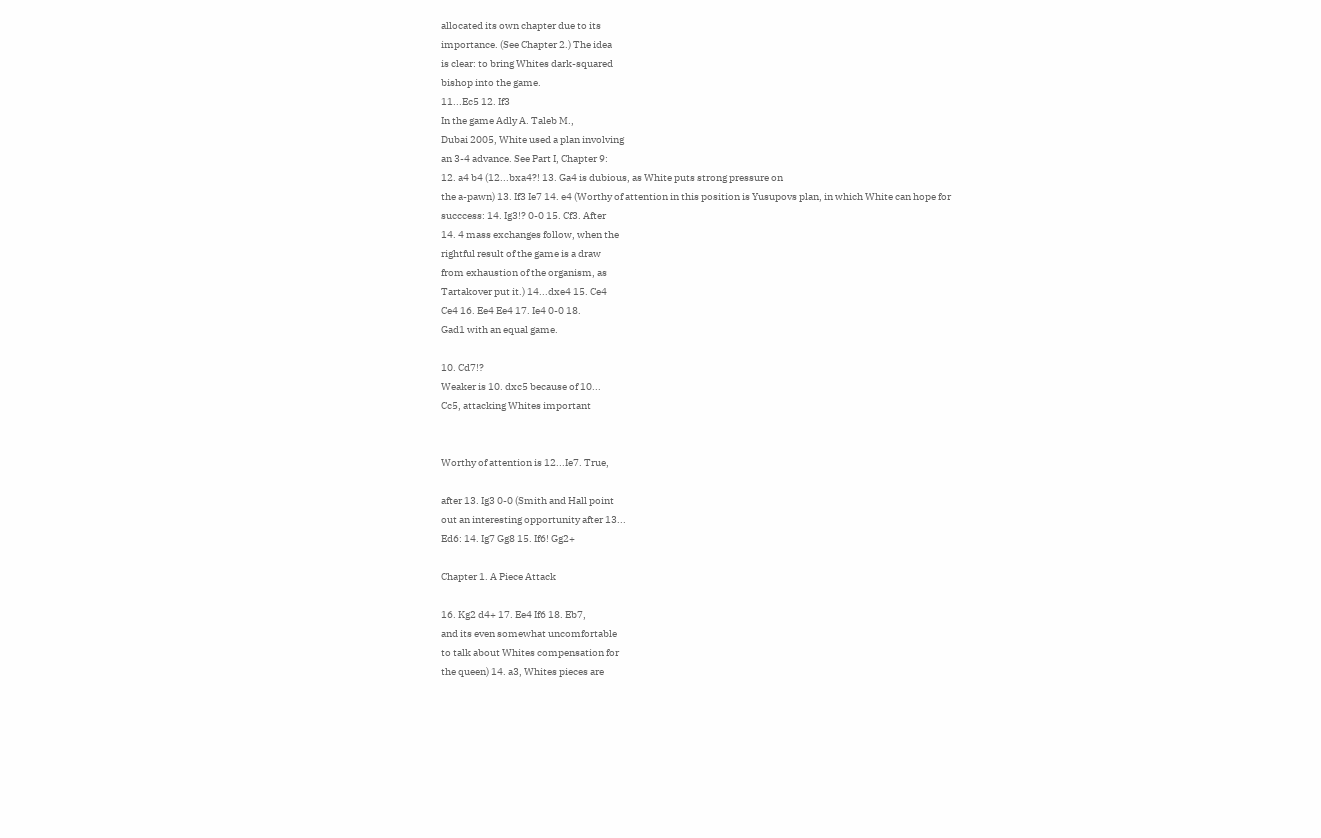allocated its own chapter due to its
importance. (See Chapter 2.) The idea
is clear: to bring Whites dark-squared
bishop into the game.
11...Ec5 12. If3
In the game Adly A. Taleb M.,
Dubai 2005, White used a plan involving
an 3-4 advance. See Part I, Chapter 9:
12. a4 b4 (12...bxa4?! 13. Ga4 is dubious, as White puts strong pressure on
the a-pawn) 13. If3 Ie7 14. e4 (Worthy of attention in this position is Yusupovs plan, in which White can hope for
succcess: 14. Ig3!? 0-0 15. Cf3. After
14. 4 mass exchanges follow, when the
rightful result of the game is a draw
from exhaustion of the organism, as
Tartakover put it.) 14...dxe4 15. Ce4
Ce4 16. Ee4 Ee4 17. Ie4 0-0 18.
Gad1 with an equal game.

10. Cd7!?
Weaker is 10. dxc5 because of 10...
Cc5, attacking Whites important


Worthy of attention is 12...Ie7. True,

after 13. Ig3 0-0 (Smith and Hall point
out an interesting opportunity after 13...
Ed6: 14. Ig7 Gg8 15. If6! Gg2+

Chapter 1. A Piece Attack

16. Kg2 d4+ 17. Ee4 If6 18. Eb7,
and its even somewhat uncomfortable
to talk about Whites compensation for
the queen) 14. a3, Whites pieces are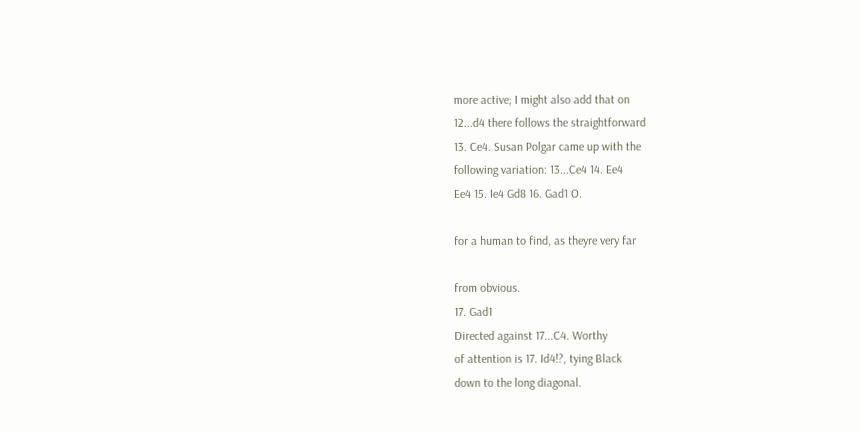more active; I might also add that on
12...d4 there follows the straightforward
13. Ce4. Susan Polgar came up with the
following variation: 13...Ce4 14. Ee4
Ee4 15. Ie4 Gd8 16. Gad1 O.

for a human to find, as theyre very far

from obvious.
17. Gad1
Directed against 17...C4. Worthy
of attention is 17. Id4!?, tying Black
down to the long diagonal.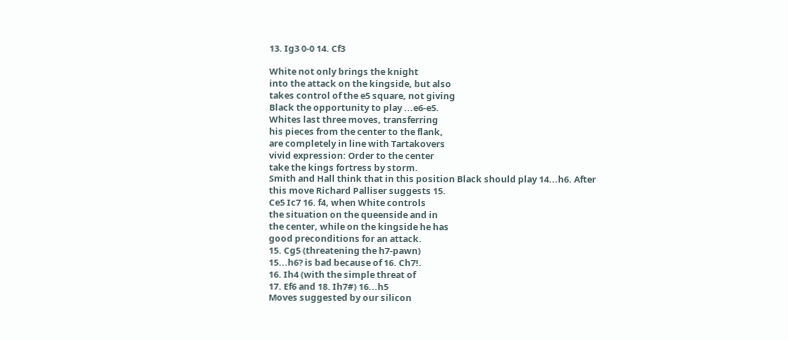13. Ig3 0-0 14. Cf3

White not only brings the knight
into the attack on the kingside, but also
takes control of the e5 square, not giving
Black the opportunity to play ...e6-e5.
Whites last three moves, transferring
his pieces from the center to the flank,
are completely in line with Tartakovers
vivid expression: Order to the center
take the kings fortress by storm.
Smith and Hall think that in this position Black should play 14...h6. After
this move Richard Palliser suggests 15.
Ce5 Ic7 16. f4, when White controls
the situation on the queenside and in
the center, while on the kingside he has
good preconditions for an attack.
15. Cg5 (threatening the h7-pawn)
15...h6? is bad because of 16. Ch7!.
16. Ih4 (with the simple threat of
17. Ef6 and 18. Ih7#) 16...h5
Moves suggested by our silicon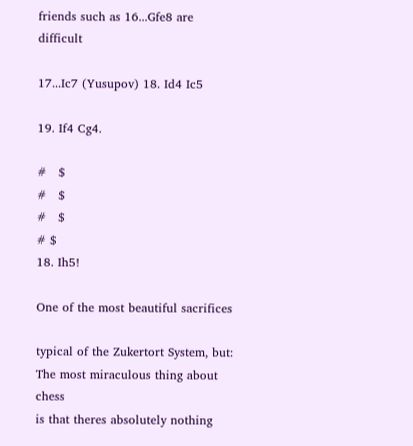friends such as 16...Gfe8 are difficult

17...Ic7 (Yusupov) 18. Id4 Ic5

19. If4 Cg4.

#   $
#   $
#   $
# $
18. Ih5!

One of the most beautiful sacrifices

typical of the Zukertort System, but:
The most miraculous thing about chess
is that theres absolutely nothing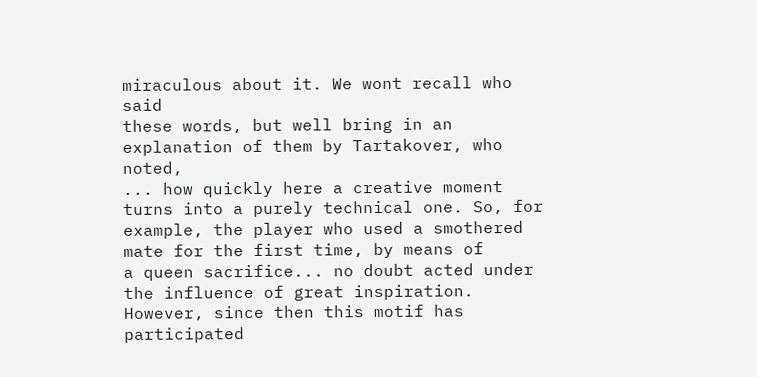miraculous about it. We wont recall who said
these words, but well bring in an explanation of them by Tartakover, who noted,
... how quickly here a creative moment
turns into a purely technical one. So, for
example, the player who used a smothered mate for the first time, by means of
a queen sacrifice... no doubt acted under
the influence of great inspiration. However, since then this motif has participated